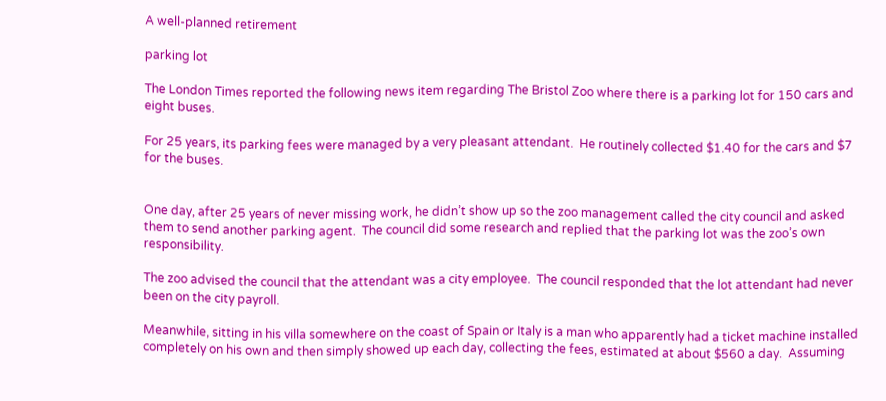A well-planned retirement

parking lot

The London Times reported the following news item regarding The Bristol Zoo where there is a parking lot for 150 cars and eight buses.

For 25 years, its parking fees were managed by a very pleasant attendant.  He routinely collected $1.40 for the cars and $7 for the buses.


One day, after 25 years of never missing work, he didn’t show up so the zoo management called the city council and asked them to send another parking agent.  The council did some research and replied that the parking lot was the zoo’s own responsibility.

The zoo advised the council that the attendant was a city employee.  The council responded that the lot attendant had never been on the city payroll.

Meanwhile, sitting in his villa somewhere on the coast of Spain or Italy is a man who apparently had a ticket machine installed completely on his own and then simply showed up each day, collecting the fees, estimated at about $560 a day.  Assuming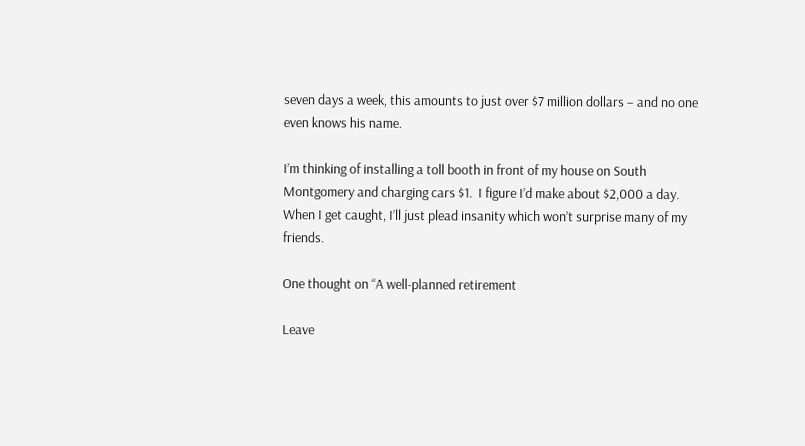seven days a week, this amounts to just over $7 million dollars – and no one even knows his name.

I’m thinking of installing a toll booth in front of my house on South Montgomery and charging cars $1.  I figure I’d make about $2,000 a day.  When I get caught, I’ll just plead insanity which won’t surprise many of my friends.

One thought on “A well-planned retirement

Leave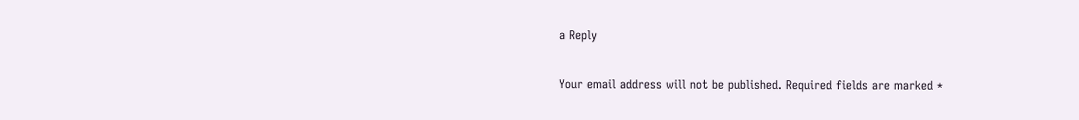a Reply

Your email address will not be published. Required fields are marked *